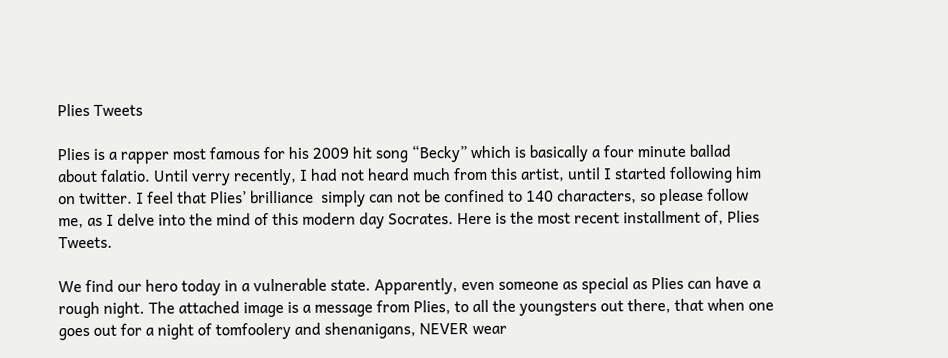Plies Tweets

Plies is a rapper most famous for his 2009 hit song “Becky” which is basically a four minute ballad about falatio. Until verry recently, I had not heard much from this artist, until I started following him on twitter. I feel that Plies’ brilliance  simply can not be confined to 140 characters, so please follow me, as I delve into the mind of this modern day Socrates. Here is the most recent installment of, Plies Tweets.

We find our hero today in a vulnerable state. Apparently, even someone as special as Plies can have a rough night. The attached image is a message from Plies, to all the youngsters out there, that when one goes out for a night of tomfoolery and shenanigans, NEVER wear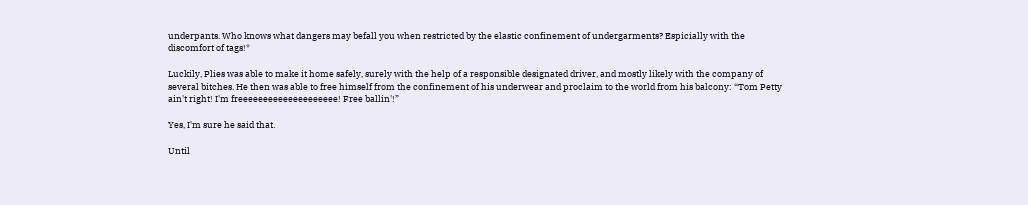underpants. Who knows what dangers may befall you when restricted by the elastic confinement of undergarments? Espicially with the discomfort of tags!*

Luckily, Plies was able to make it home safely, surely with the help of a responsible designated driver, and mostly likely with the company of several bitches. He then was able to free himself from the confinement of his underwear and proclaim to the world from his balcony: “Tom Petty ain't right! I'm freeeeeeeeeeeeeeeeeeee! Free ballin'!”

Yes, I'm sure he said that.

Until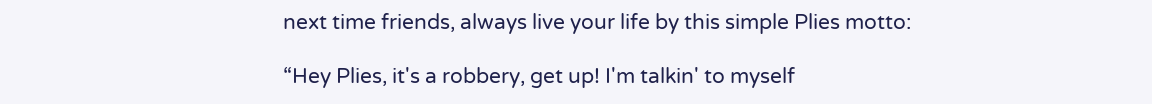next time friends, always live your life by this simple Plies motto:

“Hey Plies, it's a robbery, get up! I'm talkin' to myself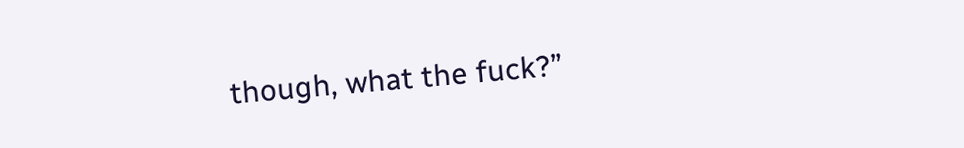though, what the fuck?”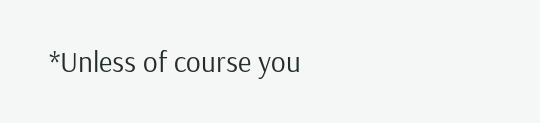*Unless of course you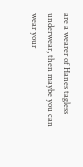are a wearer of Hanes tagless underwear, then maybe you can wear your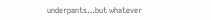underpants…but whatever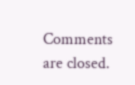Comments are closed.